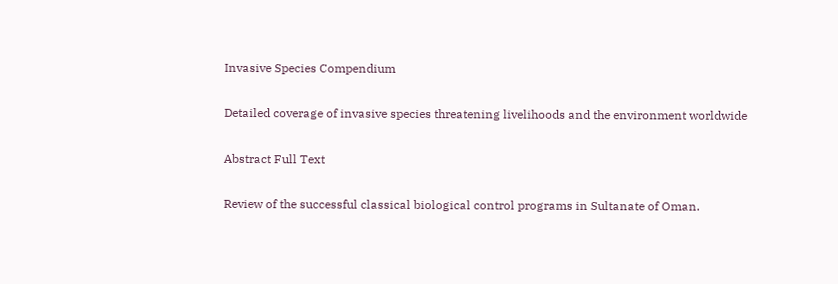Invasive Species Compendium

Detailed coverage of invasive species threatening livelihoods and the environment worldwide

Abstract Full Text

Review of the successful classical biological control programs in Sultanate of Oman.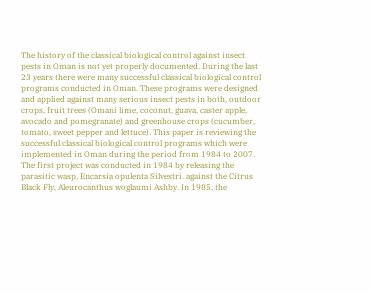The history of the classical biological control against insect pests in Oman is not yet properly documented. During the last 23 years there were many successful classical biological control programs conducted in Oman. These programs were designed and applied against many serious insect pests in both, outdoor crops, fruit trees (Omani lime, coconut, guava, caster apple, avocado and pomegranate) and greenhouse crops (cucumber, tomato, sweet pepper and lettuce). This paper is reviewing the successful classical biological control programs which were implemented in Oman during the period from 1984 to 2007. The first project was conducted in 1984 by releasing the parasitic wasp, Encarsia opulenta Silvestri. against the Citrus Black Fly, Aleurocanthus woglaumi Ashby. In 1985, the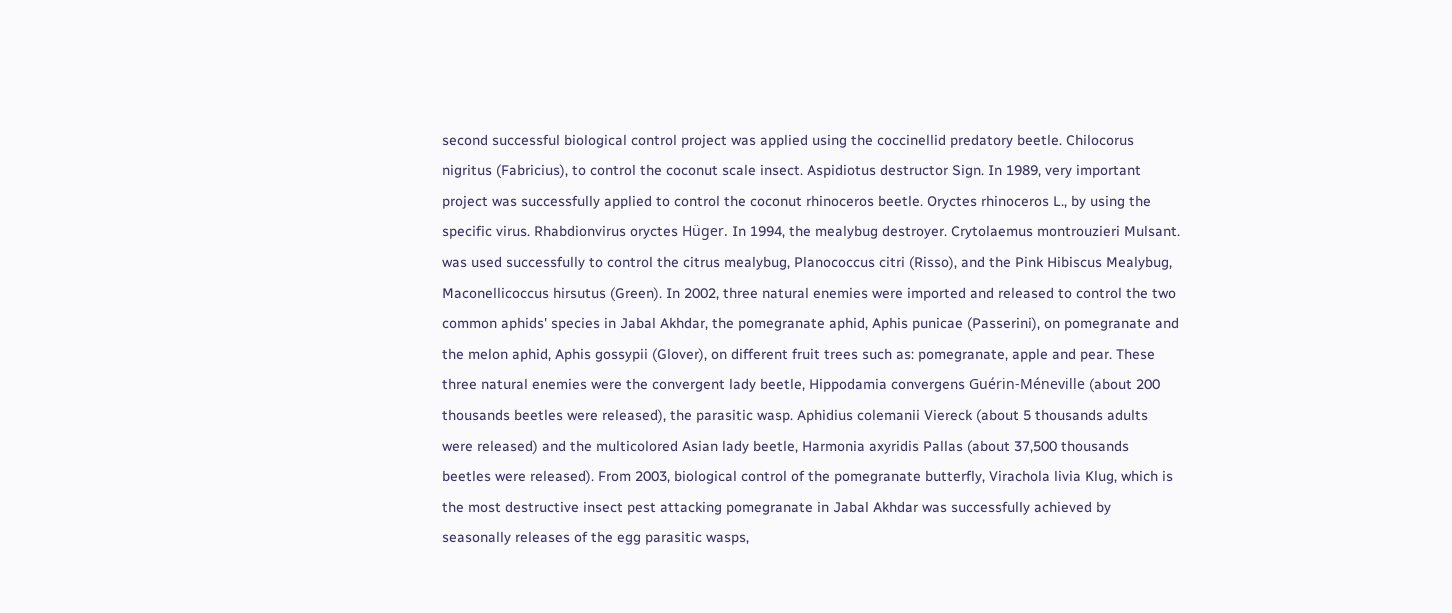second successful biological control project was applied using the coccinellid predatory beetle. Chilocorus nigritus (Fabricius), to control the coconut scale insect. Aspidiotus destructor Sign. In 1989, very important project was successfully applied to control the coconut rhinoceros beetle. Oryctes rhinoceros L., by using the specific virus. Rhabdionvirus oryctes Hüger. In 1994, the mealybug destroyer. Crytolaemus montrouzieri Mulsant. was used successfully to control the citrus mealybug, Planococcus citri (Risso), and the Pink Hibiscus Mealybug, Maconellicoccus hirsutus (Green). In 2002, three natural enemies were imported and released to control the two common aphids' species in Jabal Akhdar, the pomegranate aphid, Aphis punicae (Passerini), on pomegranate and the melon aphid, Aphis gossypii (Glover), on different fruit trees such as: pomegranate, apple and pear. These three natural enemies were the convergent lady beetle, Hippodamia convergens Guérin-Méneville (about 200 thousands beetles were released), the parasitic wasp. Aphidius colemanii Viereck (about 5 thousands adults were released) and the multicolored Asian lady beetle, Harmonia axyridis Pallas (about 37,500 thousands beetles were released). From 2003, biological control of the pomegranate butterfly, Virachola livia Klug, which is the most destructive insect pest attacking pomegranate in Jabal Akhdar was successfully achieved by seasonally releases of the egg parasitic wasps,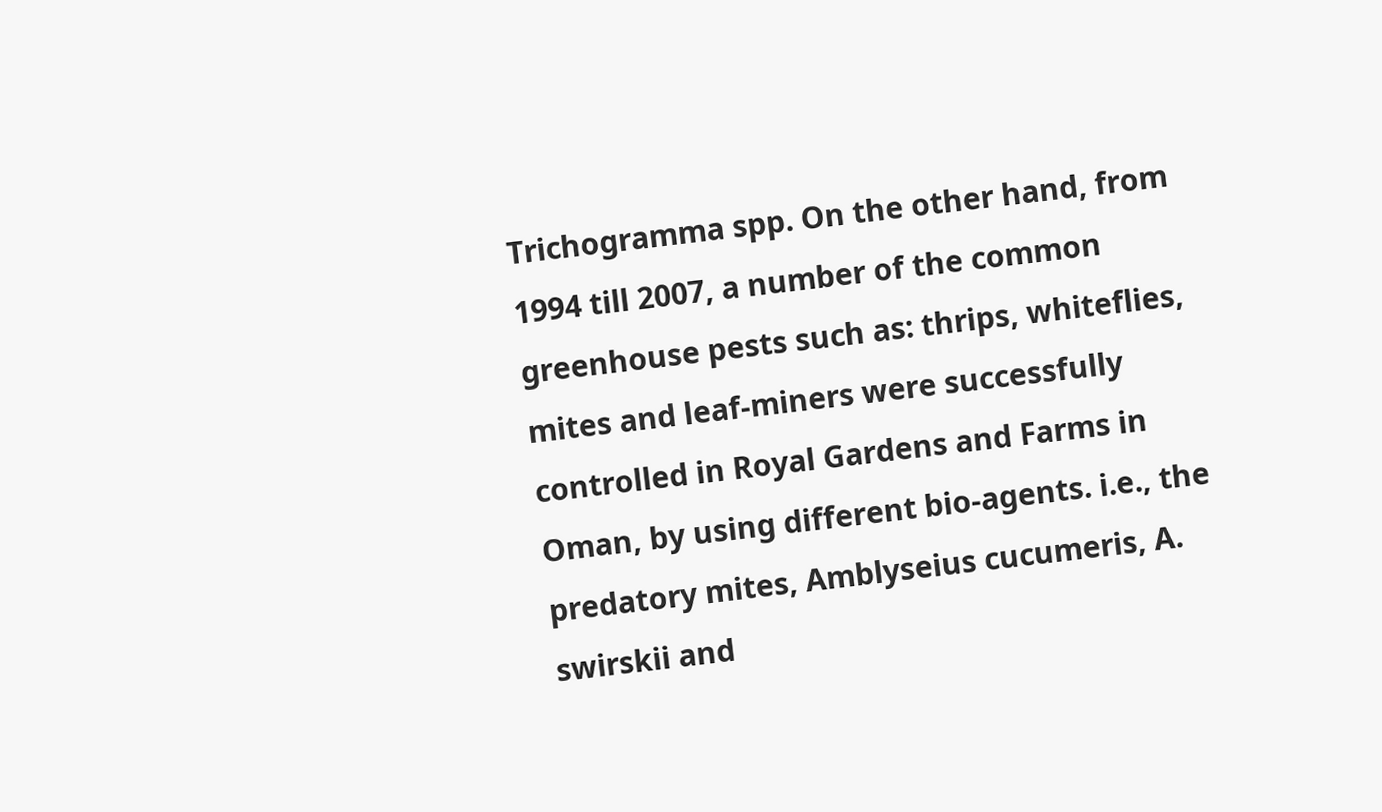Trichogramma spp. On the other hand, from 1994 till 2007, a number of the common greenhouse pests such as: thrips, whiteflies, mites and leaf-miners were successfully controlled in Royal Gardens and Farms in Oman, by using different bio-agents. i.e., the predatory mites, Amblyseius cucumeris, A. swirskii and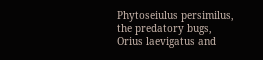Phytoseiulus persimilus, the predatory bugs, Orius laevigatus and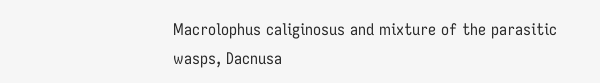Macrolophus caliginosus and mixture of the parasitic wasps, Dacnusa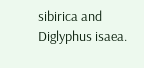sibirica and Diglyphus isaea.